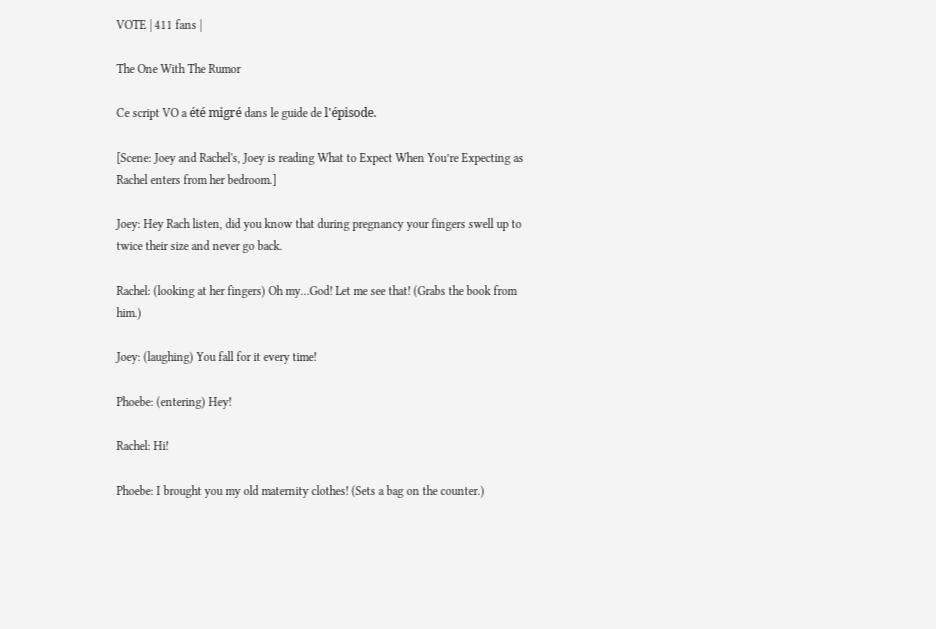VOTE | 411 fans |

The One With The Rumor

Ce script VO a été migré dans le guide de l'épisode.

[Scene: Joey and Rachel's, Joey is reading What to Expect When You’re Expecting as Rachel enters from her bedroom.]

Joey: Hey Rach listen, did you know that during pregnancy your fingers swell up to twice their size and never go back.

Rachel: (looking at her fingers) Oh my…God! Let me see that! (Grabs the book from him.)

Joey: (laughing) You fall for it every time!

Phoebe: (entering) Hey!

Rachel: Hi!

Phoebe: I brought you my old maternity clothes! (Sets a bag on the counter.)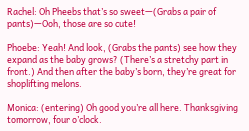Rachel: Oh Pheebs that’s so sweet—(Grabs a pair of pants)—Ooh, those are so cute!

Phoebe: Yeah! And look, (Grabs the pants) see how they expand as the baby grows? (There’s a stretchy part in front.) And then after the baby’s born, they’re great for shoplifting melons.

Monica: (entering) Oh good you’re all here. Thanksgiving tomorrow, four o’clock.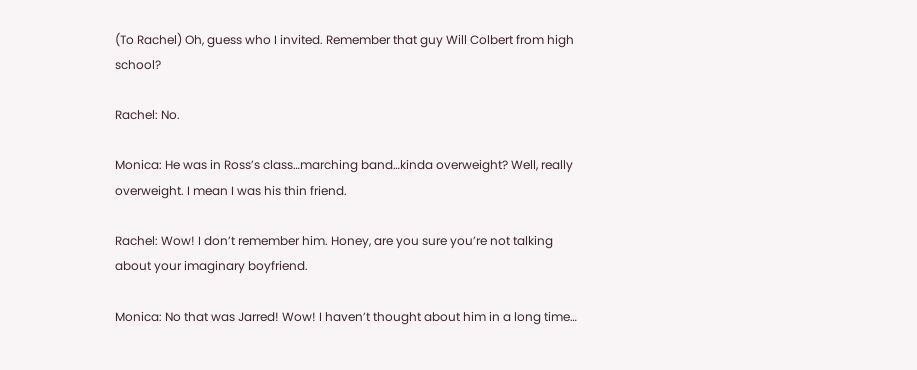(To Rachel) Oh, guess who I invited. Remember that guy Will Colbert from high school?

Rachel: No.

Monica: He was in Ross’s class…marching band…kinda overweight? Well, really overweight. I mean I was his thin friend.

Rachel: Wow! I don’t remember him. Honey, are you sure you’re not talking about your imaginary boyfriend.

Monica: No that was Jarred! Wow! I haven’t thought about him in a long time…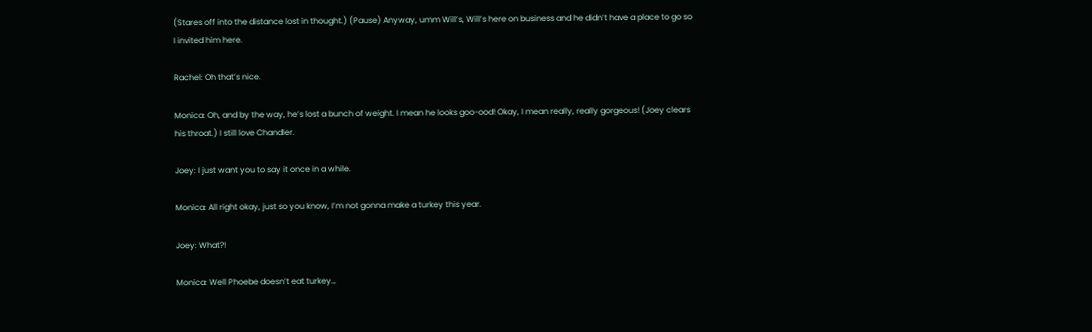(Stares off into the distance lost in thought.) (Pause) Anyway, umm Will’s, Will’s here on business and he didn’t have a place to go so I invited him here.

Rachel: Oh that’s nice.

Monica: Oh, and by the way, he’s lost a bunch of weight. I mean he looks goo-ood! Okay, I mean really, really gorgeous! (Joey clears his throat.) I still love Chandler.

Joey: I just want you to say it once in a while.

Monica: All right okay, just so you know, I’m not gonna make a turkey this year.

Joey: What?!

Monica: Well Phoebe doesn’t eat turkey…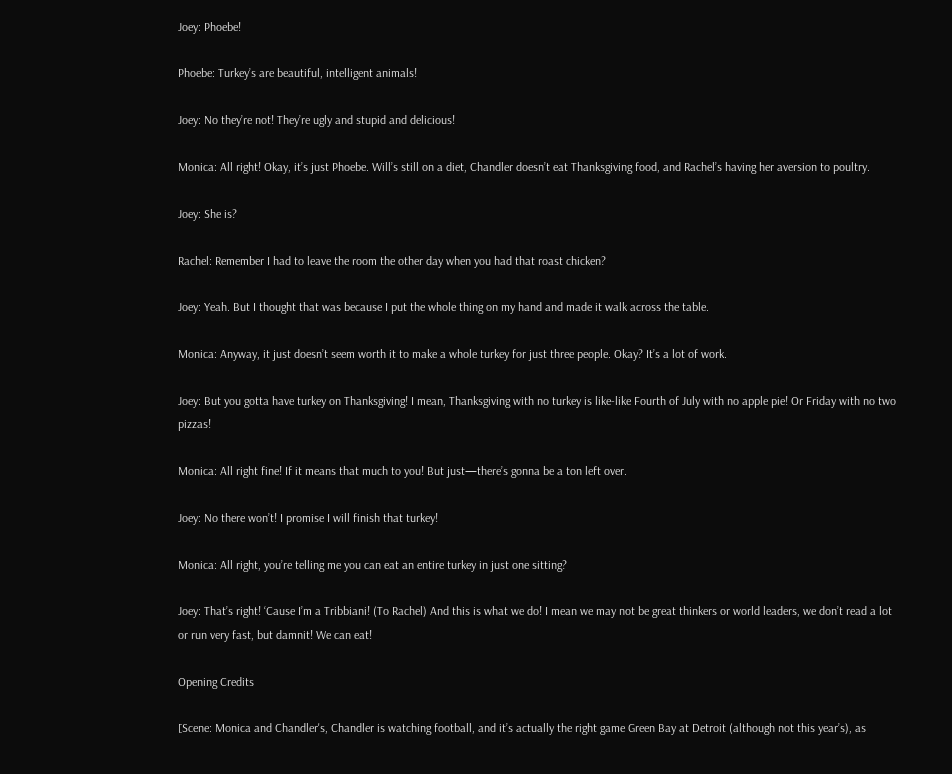Joey: Phoebe!

Phoebe: Turkey’s are beautiful, intelligent animals!

Joey: No they’re not! They’re ugly and stupid and delicious!

Monica: All right! Okay, it’s just Phoebe. Will’s still on a diet, Chandler doesn’t eat Thanksgiving food, and Rachel’s having her aversion to poultry.

Joey: She is?

Rachel: Remember I had to leave the room the other day when you had that roast chicken?

Joey: Yeah. But I thought that was because I put the whole thing on my hand and made it walk across the table.

Monica: Anyway, it just doesn’t seem worth it to make a whole turkey for just three people. Okay? It’s a lot of work.

Joey: But you gotta have turkey on Thanksgiving! I mean, Thanksgiving with no turkey is like-like Fourth of July with no apple pie! Or Friday with no two pizzas!

Monica: All right fine! If it means that much to you! But just—there’s gonna be a ton left over.

Joey: No there won’t! I promise I will finish that turkey!

Monica: All right, you’re telling me you can eat an entire turkey in just one sitting?

Joey: That’s right! ‘Cause I’m a Tribbiani! (To Rachel) And this is what we do! I mean we may not be great thinkers or world leaders, we don’t read a lot or run very fast, but damnit! We can eat!

Opening Credits

[Scene: Monica and Chandler's, Chandler is watching football, and it’s actually the right game Green Bay at Detroit (although not this year’s), as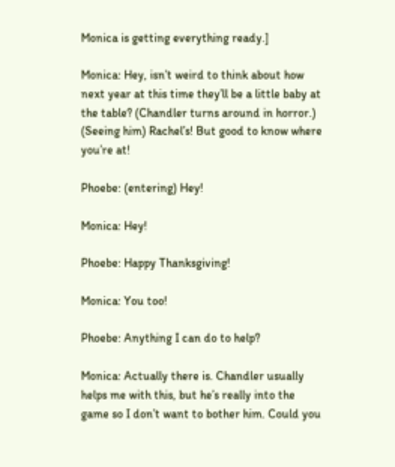Monica is getting everything ready.]

Monica: Hey, isn’t weird to think about how next year at this time they’ll be a little baby at the table? (Chandler turns around in horror.) (Seeing him) Rachel’s! But good to know where you’re at!

Phoebe: (entering) Hey!

Monica: Hey!

Phoebe: Happy Thanksgiving!

Monica: You too!

Phoebe: Anything I can do to help?

Monica: Actually there is. Chandler usually helps me with this, but he’s really into the game so I don’t want to bother him. Could you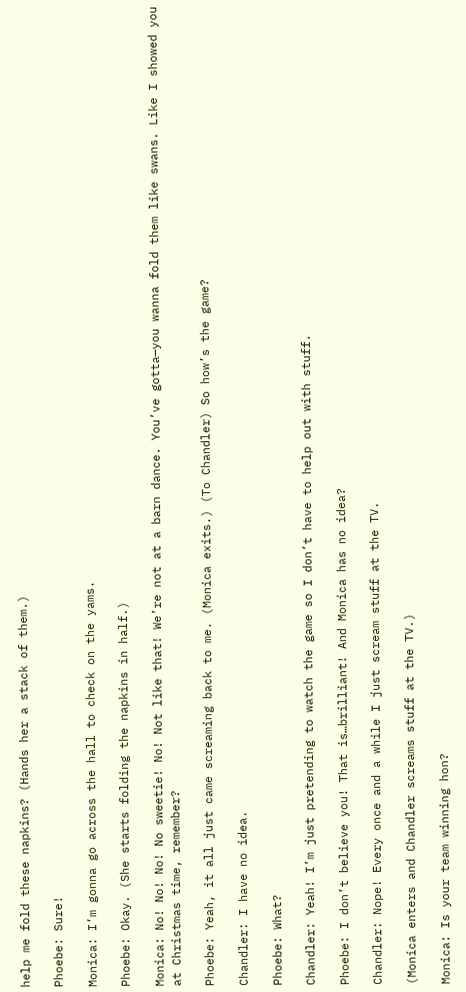help me fold these napkins? (Hands her a stack of them.)

Phoebe: Sure!

Monica: I’m gonna go across the hall to check on the yams.

Phoebe: Okay. (She starts folding the napkins in half.)

Monica: No! No! No! No sweetie! No! Not like that! We’re not at a barn dance. You’ve gotta—you wanna fold them like swans. Like I showed you at Christmas time, remember?

Phoebe: Yeah, it all just came screaming back to me. (Monica exits.) (To Chandler) So how’s the game?

Chandler: I have no idea.

Phoebe: What?

Chandler: Yeah! I’m just pretending to watch the game so I don’t have to help out with stuff.

Phoebe: I don’t believe you! That is…brilliant! And Monica has no idea?

Chandler: Nope! Every once and a while I just scream stuff at the TV.

(Monica enters and Chandler screams stuff at the TV.)

Monica: Is your team winning hon?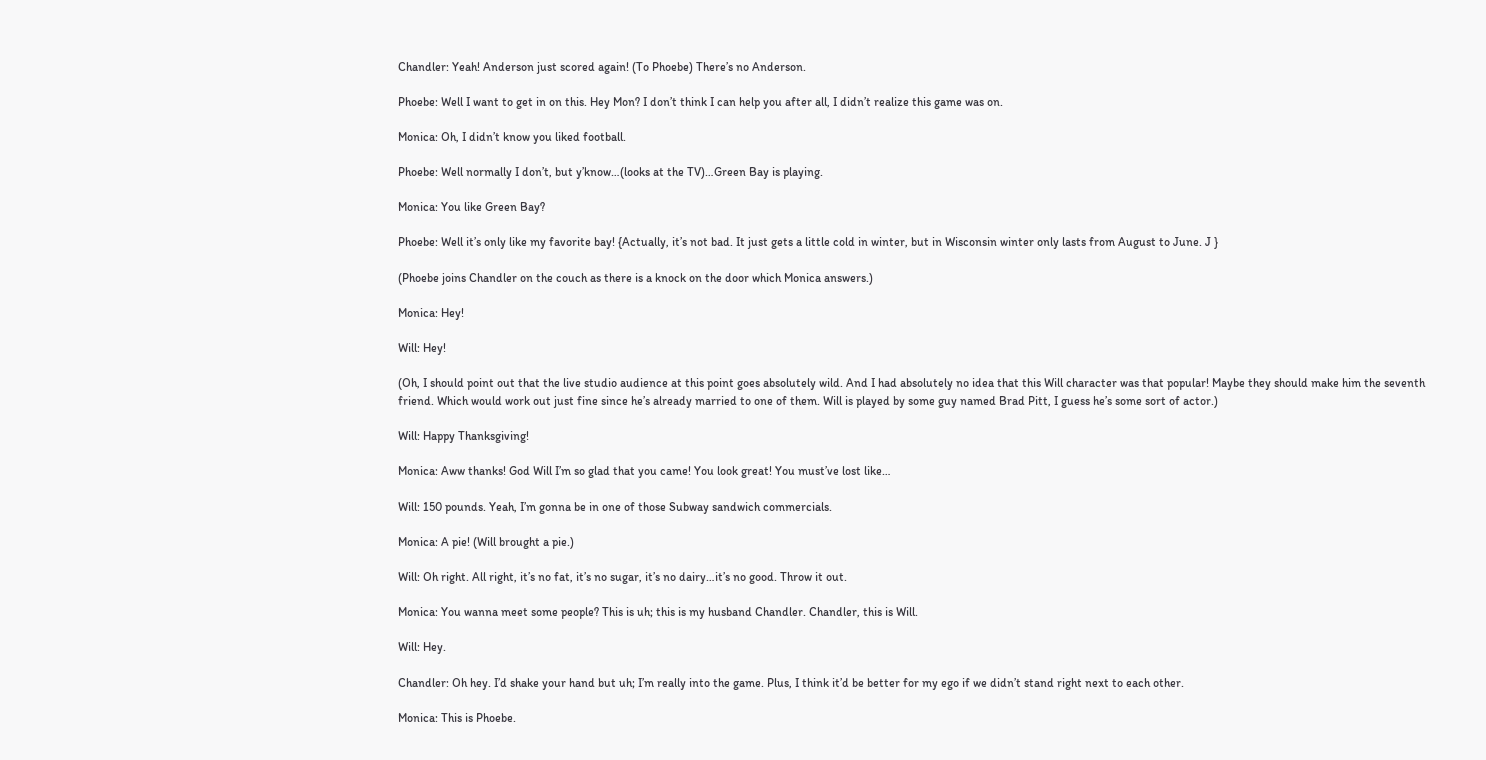Chandler: Yeah! Anderson just scored again! (To Phoebe) There’s no Anderson.

Phoebe: Well I want to get in on this. Hey Mon? I don’t think I can help you after all, I didn’t realize this game was on.

Monica: Oh, I didn’t know you liked football.

Phoebe: Well normally I don’t, but y’know…(looks at the TV)…Green Bay is playing.

Monica: You like Green Bay?

Phoebe: Well it’s only like my favorite bay! {Actually, it’s not bad. It just gets a little cold in winter, but in Wisconsin winter only lasts from August to June. J }

(Phoebe joins Chandler on the couch as there is a knock on the door which Monica answers.)

Monica: Hey!

Will: Hey!

(Oh, I should point out that the live studio audience at this point goes absolutely wild. And I had absolutely no idea that this Will character was that popular! Maybe they should make him the seventh friend. Which would work out just fine since he’s already married to one of them. Will is played by some guy named Brad Pitt, I guess he’s some sort of actor.)

Will: Happy Thanksgiving!

Monica: Aww thanks! God Will I’m so glad that you came! You look great! You must’ve lost like…

Will: 150 pounds. Yeah, I’m gonna be in one of those Subway sandwich commercials.

Monica: A pie! (Will brought a pie.)

Will: Oh right. All right, it’s no fat, it’s no sugar, it’s no dairy…it’s no good. Throw it out.

Monica: You wanna meet some people? This is uh; this is my husband Chandler. Chandler, this is Will.

Will: Hey.

Chandler: Oh hey. I’d shake your hand but uh; I’m really into the game. Plus, I think it’d be better for my ego if we didn’t stand right next to each other.

Monica: This is Phoebe.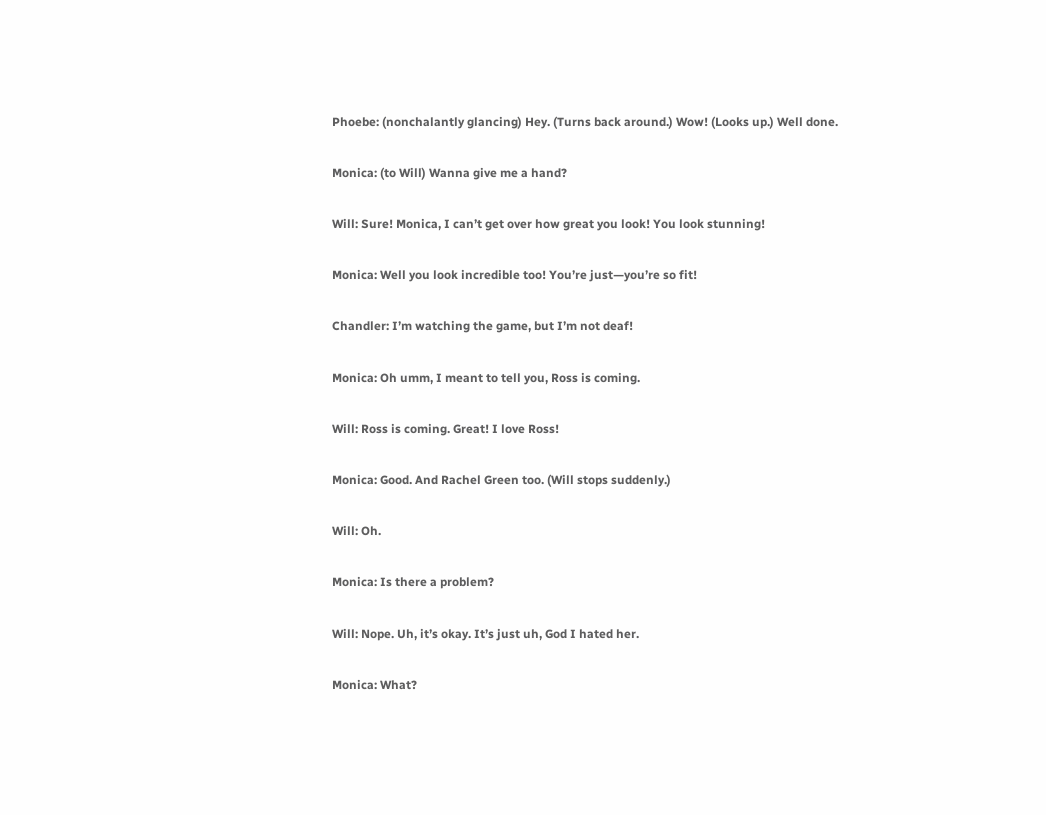Phoebe: (nonchalantly glancing) Hey. (Turns back around.) Wow! (Looks up.) Well done.

Monica: (to Will) Wanna give me a hand?

Will: Sure! Monica, I can’t get over how great you look! You look stunning!

Monica: Well you look incredible too! You’re just—you’re so fit!

Chandler: I’m watching the game, but I’m not deaf!

Monica: Oh umm, I meant to tell you, Ross is coming.

Will: Ross is coming. Great! I love Ross!

Monica: Good. And Rachel Green too. (Will stops suddenly.)

Will: Oh.

Monica: Is there a problem?

Will: Nope. Uh, it’s okay. It’s just uh, God I hated her.

Monica: What?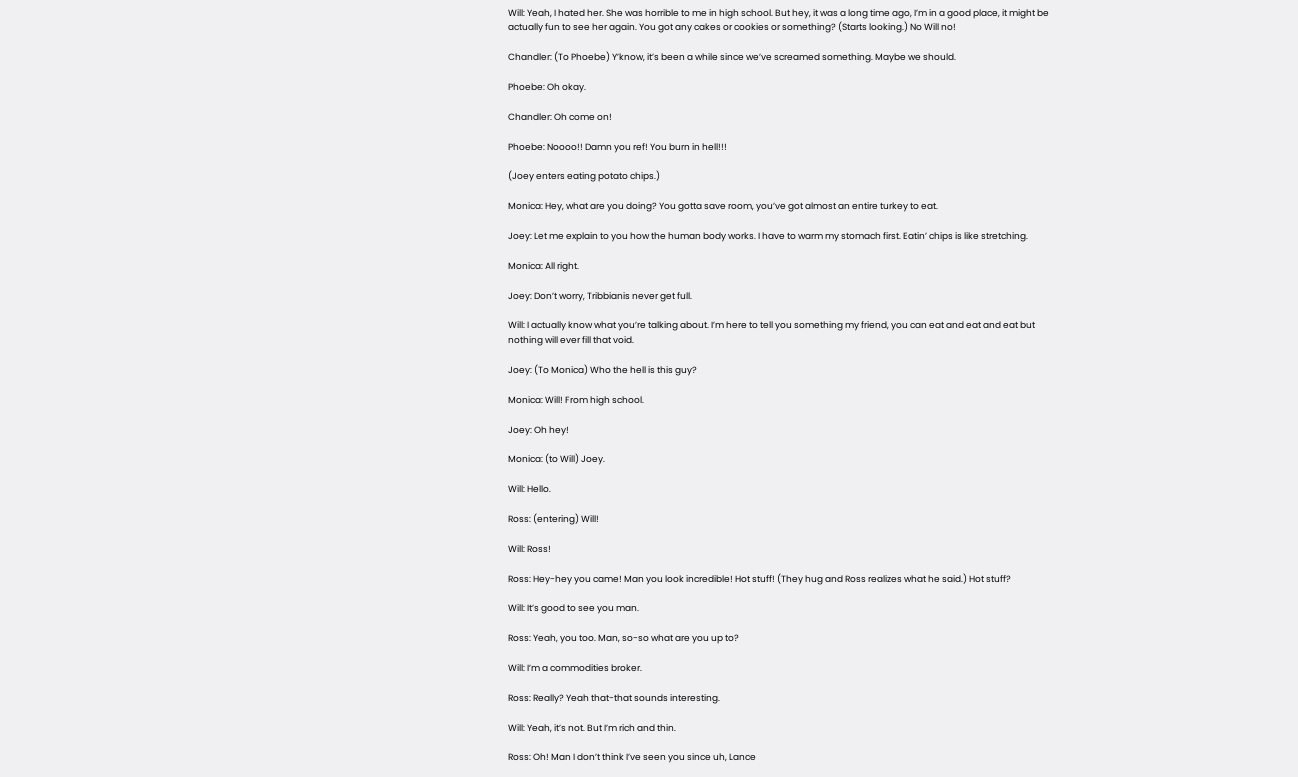Will: Yeah, I hated her. She was horrible to me in high school. But hey, it was a long time ago, I’m in a good place, it might be actually fun to see her again. You got any cakes or cookies or something? (Starts looking.) No Will no!

Chandler: (To Phoebe) Y’know, it’s been a while since we’ve screamed something. Maybe we should.

Phoebe: Oh okay.

Chandler: Oh come on!

Phoebe: Noooo!! Damn you ref! You burn in hell!!!

(Joey enters eating potato chips.)

Monica: Hey, what are you doing? You gotta save room, you’ve got almost an entire turkey to eat.

Joey: Let me explain to you how the human body works. I have to warm my stomach first. Eatin’ chips is like stretching.

Monica: All right.

Joey: Don’t worry, Tribbianis never get full.

Will: I actually know what you’re talking about. I’m here to tell you something my friend, you can eat and eat and eat but nothing will ever fill that void.

Joey: (To Monica) Who the hell is this guy?

Monica: Will! From high school.

Joey: Oh hey!

Monica: (to Will) Joey.

Will: Hello.

Ross: (entering) Will!

Will: Ross!

Ross: Hey-hey you came! Man you look incredible! Hot stuff! (They hug and Ross realizes what he said.) Hot stuff?

Will: It’s good to see you man.

Ross: Yeah, you too. Man, so-so what are you up to?

Will: I’m a commodities broker.

Ross: Really? Yeah that-that sounds interesting.

Will: Yeah, it’s not. But I’m rich and thin.

Ross: Oh! Man I don’t think I’ve seen you since uh, Lance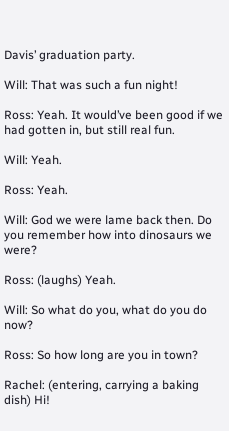Davis’ graduation party.

Will: That was such a fun night!

Ross: Yeah. It would’ve been good if we had gotten in, but still real fun.

Will: Yeah.

Ross: Yeah.

Will: God we were lame back then. Do you remember how into dinosaurs we were?

Ross: (laughs) Yeah.

Will: So what do you, what do you do now?

Ross: So how long are you in town?

Rachel: (entering, carrying a baking dish) Hi!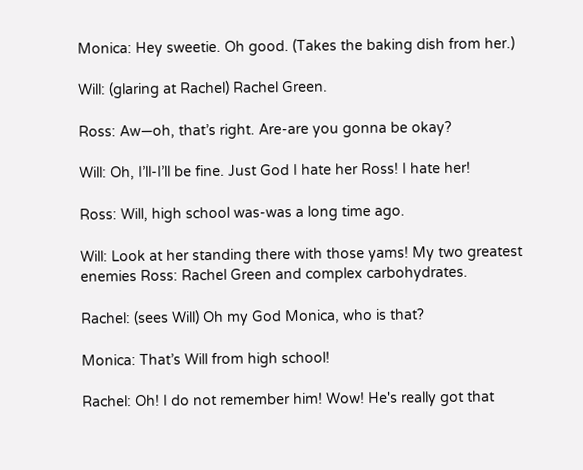Monica: Hey sweetie. Oh good. (Takes the baking dish from her.)

Will: (glaring at Rachel) Rachel Green.

Ross: Aw—oh, that’s right. Are-are you gonna be okay?

Will: Oh, I’ll-I’ll be fine. Just God I hate her Ross! I hate her!

Ross: Will, high school was-was a long time ago.

Will: Look at her standing there with those yams! My two greatest enemies Ross: Rachel Green and complex carbohydrates.

Rachel: (sees Will) Oh my God Monica, who is that?

Monica: That’s Will from high school!

Rachel: Oh! I do not remember him! Wow! He's really got that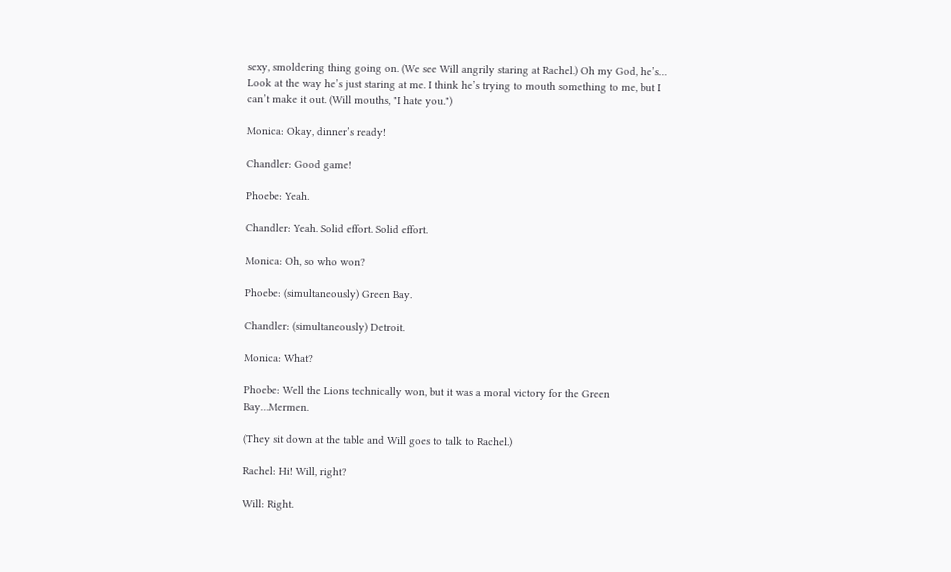sexy, smoldering thing going on. (We see Will angrily staring at Rachel.) Oh my God, he’s… Look at the way he’s just staring at me. I think he’s trying to mouth something to me, but I can’t make it out. (Will mouths, "I hate you.")

Monica: Okay, dinner’s ready!

Chandler: Good game!

Phoebe: Yeah.

Chandler: Yeah. Solid effort. Solid effort.

Monica: Oh, so who won?

Phoebe: (simultaneously) Green Bay.

Chandler: (simultaneously) Detroit.

Monica: What?

Phoebe: Well the Lions technically won, but it was a moral victory for the Green Bay…Mermen.

(They sit down at the table and Will goes to talk to Rachel.)

Rachel: Hi! Will, right?

Will: Right.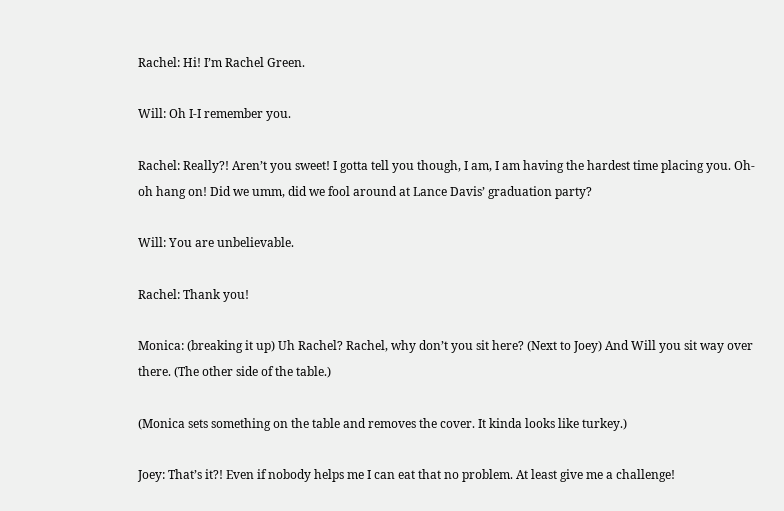Rachel: Hi! I’m Rachel Green.

Will: Oh I-I remember you.

Rachel: Really?! Aren’t you sweet! I gotta tell you though, I am, I am having the hardest time placing you. Oh-oh hang on! Did we umm, did we fool around at Lance Davis’ graduation party?

Will: You are unbelievable.

Rachel: Thank you!

Monica: (breaking it up) Uh Rachel? Rachel, why don’t you sit here? (Next to Joey) And Will you sit way over there. (The other side of the table.)

(Monica sets something on the table and removes the cover. It kinda looks like turkey.)

Joey: That’s it?! Even if nobody helps me I can eat that no problem. At least give me a challenge!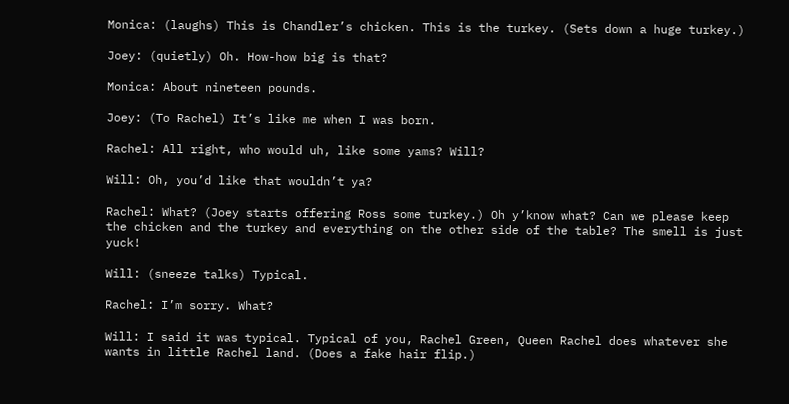Monica: (laughs) This is Chandler’s chicken. This is the turkey. (Sets down a huge turkey.)

Joey: (quietly) Oh. How-how big is that?

Monica: About nineteen pounds.

Joey: (To Rachel) It’s like me when I was born.

Rachel: All right, who would uh, like some yams? Will?

Will: Oh, you’d like that wouldn’t ya?

Rachel: What? (Joey starts offering Ross some turkey.) Oh y’know what? Can we please keep the chicken and the turkey and everything on the other side of the table? The smell is just yuck!

Will: (sneeze talks) Typical.

Rachel: I’m sorry. What?

Will: I said it was typical. Typical of you, Rachel Green, Queen Rachel does whatever she wants in little Rachel land. (Does a fake hair flip.)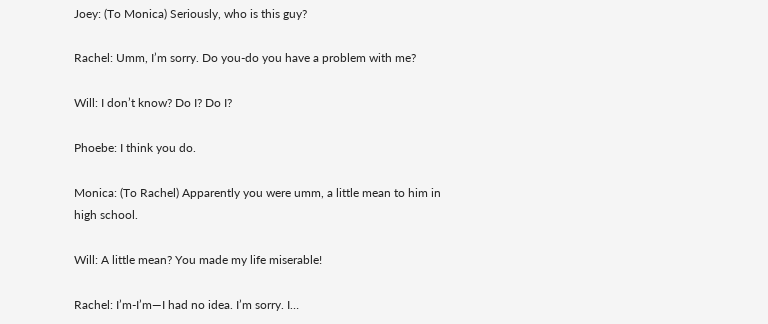Joey: (To Monica) Seriously, who is this guy?

Rachel: Umm, I’m sorry. Do you-do you have a problem with me?

Will: I don’t know? Do I? Do I?

Phoebe: I think you do.

Monica: (To Rachel) Apparently you were umm, a little mean to him in high school.

Will: A little mean? You made my life miserable!

Rachel: I’m-I’m—I had no idea. I’m sorry. I…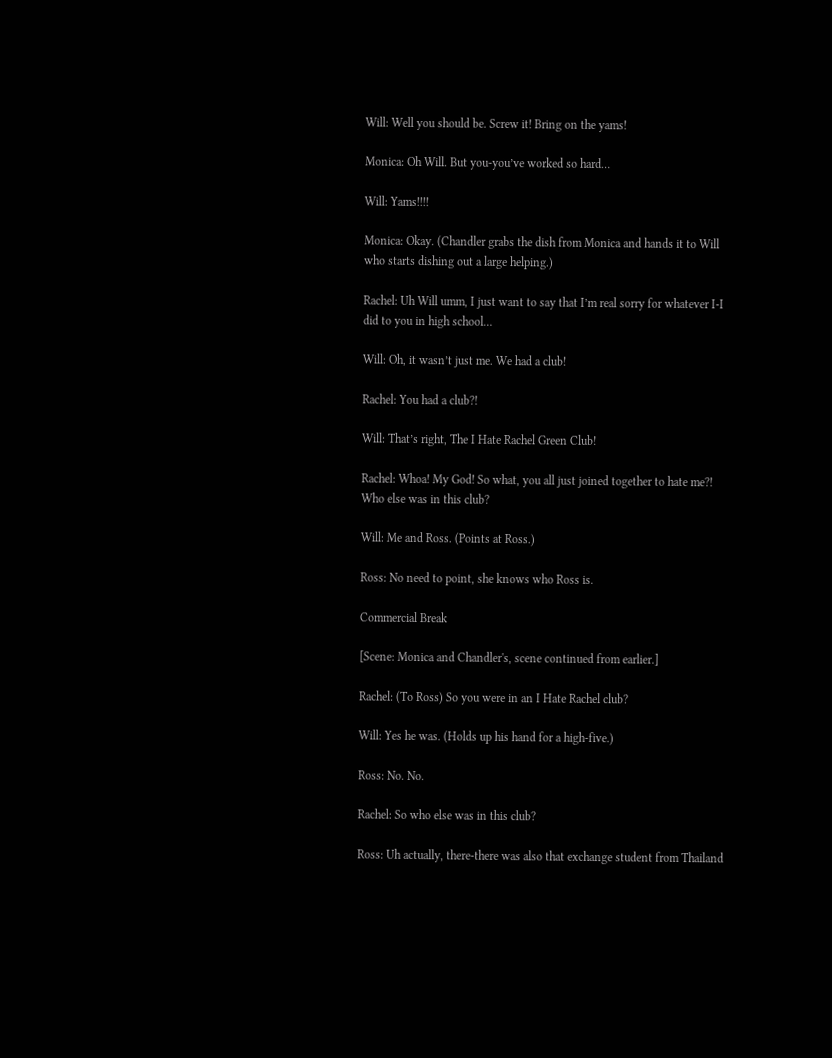Will: Well you should be. Screw it! Bring on the yams!

Monica: Oh Will. But you-you’ve worked so hard…

Will: Yams!!!!

Monica: Okay. (Chandler grabs the dish from Monica and hands it to Will who starts dishing out a large helping.)

Rachel: Uh Will umm, I just want to say that I’m real sorry for whatever I-I did to you in high school…

Will: Oh, it wasn’t just me. We had a club!

Rachel: You had a club?!

Will: That’s right, The I Hate Rachel Green Club!

Rachel: Whoa! My God! So what, you all just joined together to hate me?! Who else was in this club?

Will: Me and Ross. (Points at Ross.)

Ross: No need to point, she knows who Ross is.

Commercial Break

[Scene: Monica and Chandler's, scene continued from earlier.]

Rachel: (To Ross) So you were in an I Hate Rachel club?

Will: Yes he was. (Holds up his hand for a high-five.)

Ross: No. No.

Rachel: So who else was in this club?

Ross: Uh actually, there-there was also that exchange student from Thailand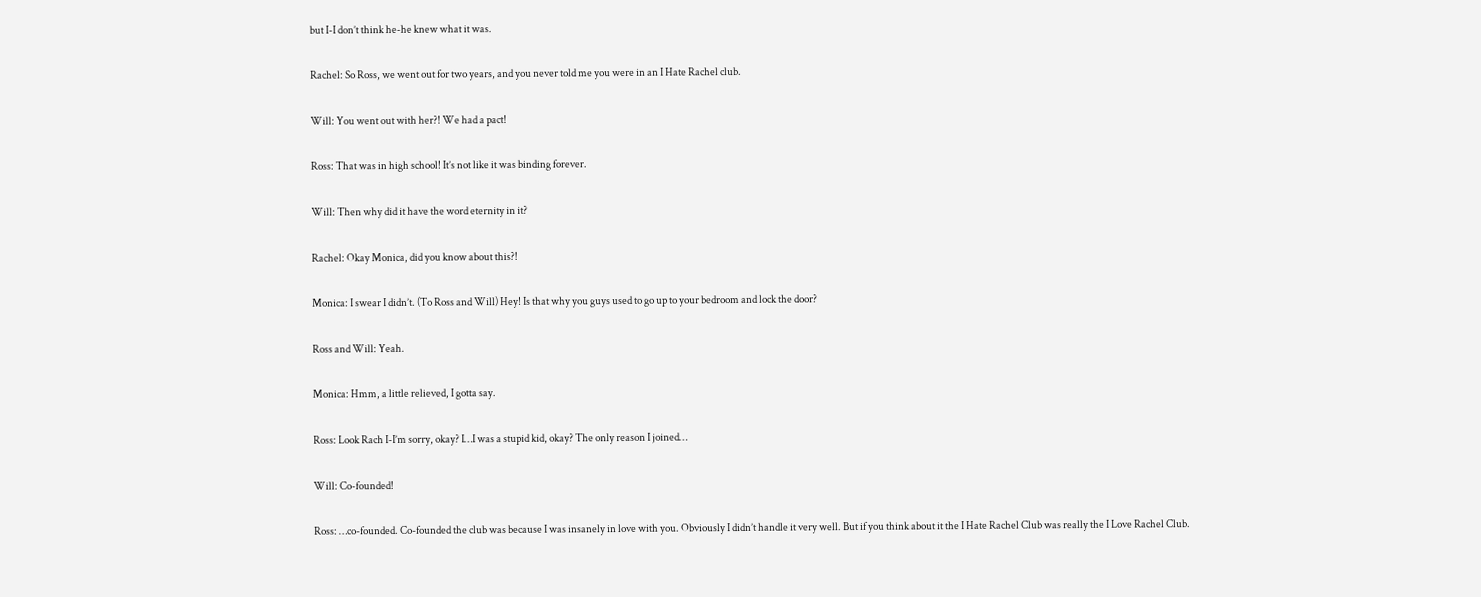but I-I don’t think he-he knew what it was.

Rachel: So Ross, we went out for two years, and you never told me you were in an I Hate Rachel club.

Will: You went out with her?! We had a pact!

Ross: That was in high school! It’s not like it was binding forever.

Will: Then why did it have the word eternity in it?

Rachel: Okay Monica, did you know about this?!

Monica: I swear I didn’t. (To Ross and Will) Hey! Is that why you guys used to go up to your bedroom and lock the door?

Ross and Will: Yeah.

Monica: Hmm, a little relieved, I gotta say.

Ross: Look Rach I-I’m sorry, okay? I…I was a stupid kid, okay? The only reason I joined…

Will: Co-founded!

Ross: …co-founded. Co-founded the club was because I was insanely in love with you. Obviously I didn’t handle it very well. But if you think about it the I Hate Rachel Club was really the I Love Rachel Club.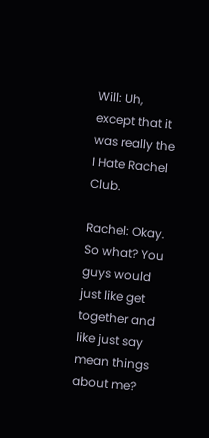Will: Uh, except that it was really the I Hate Rachel Club.

Rachel: Okay. So what? You guys would just like get together and like just say mean things about me?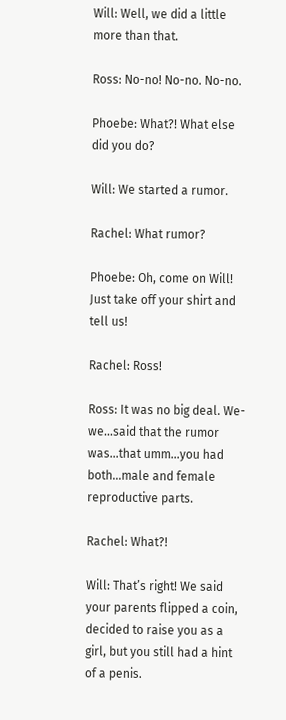Will: Well, we did a little more than that.

Ross: No-no! No-no. No-no.

Phoebe: What?! What else did you do?

Will: We started a rumor.

Rachel: What rumor?

Phoebe: Oh, come on Will! Just take off your shirt and tell us!

Rachel: Ross!

Ross: It was no big deal. We-we…said that the rumor was…that umm…you had both…male and female reproductive parts.

Rachel: What?!

Will: That’s right! We said your parents flipped a coin, decided to raise you as a girl, but you still had a hint of a penis.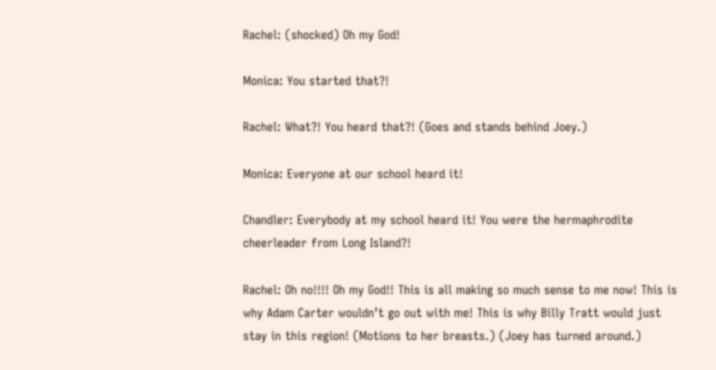Rachel: (shocked) Oh my God!

Monica: You started that?!

Rachel: What?! You heard that?! (Goes and stands behind Joey.)

Monica: Everyone at our school heard it!

Chandler: Everybody at my school heard it! You were the hermaphrodite cheerleader from Long Island?!

Rachel: Oh no!!!! Oh my God!! This is all making so much sense to me now! This is why Adam Carter wouldn’t go out with me! This is why Billy Tratt would just stay in this region! (Motions to her breasts.) (Joey has turned around.)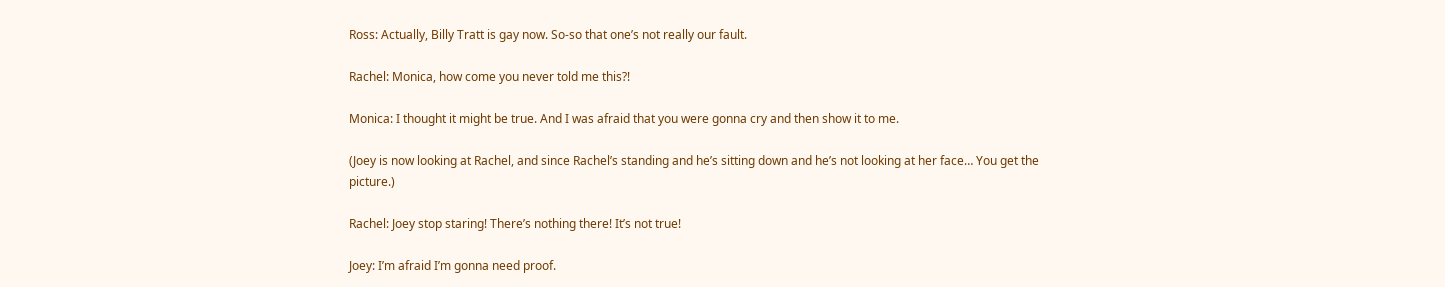Ross: Actually, Billy Tratt is gay now. So-so that one’s not really our fault.

Rachel: Monica, how come you never told me this?!

Monica: I thought it might be true. And I was afraid that you were gonna cry and then show it to me.

(Joey is now looking at Rachel, and since Rachel’s standing and he’s sitting down and he’s not looking at her face… You get the picture.)

Rachel: Joey stop staring! There’s nothing there! It’s not true!

Joey: I’m afraid I’m gonna need proof.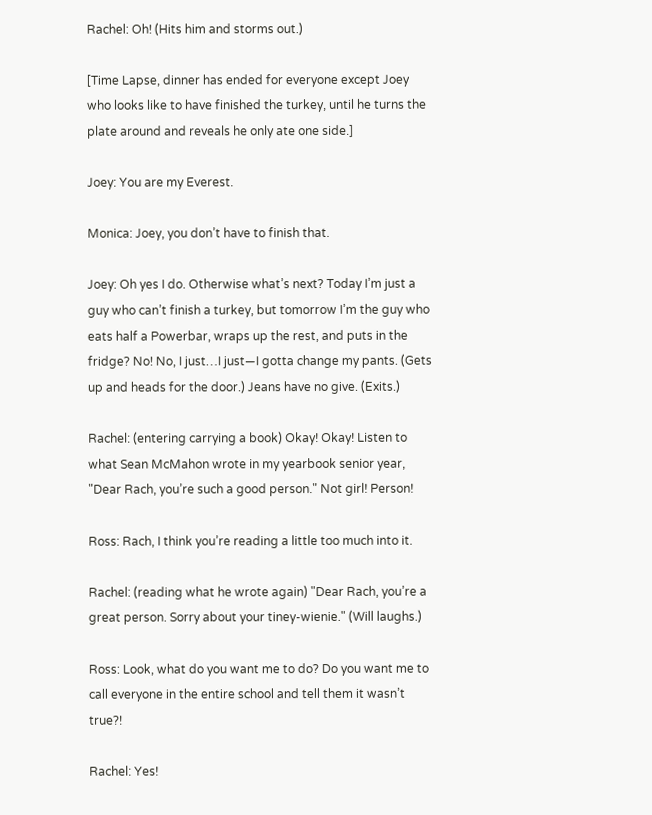Rachel: Oh! (Hits him and storms out.)

[Time Lapse, dinner has ended for everyone except Joey who looks like to have finished the turkey, until he turns the plate around and reveals he only ate one side.]

Joey: You are my Everest.

Monica: Joey, you don’t have to finish that.

Joey: Oh yes I do. Otherwise what’s next? Today I’m just a guy who can’t finish a turkey, but tomorrow I’m the guy who eats half a Powerbar, wraps up the rest, and puts in the fridge? No! No, I just…I just—I gotta change my pants. (Gets up and heads for the door.) Jeans have no give. (Exits.)

Rachel: (entering carrying a book) Okay! Okay! Listen to what Sean McMahon wrote in my yearbook senior year, "Dear Rach, you’re such a good person." Not girl! Person!

Ross: Rach, I think you’re reading a little too much into it.

Rachel: (reading what he wrote again) "Dear Rach, you’re a great person. Sorry about your tiney-wienie." (Will laughs.)

Ross: Look, what do you want me to do? Do you want me to call everyone in the entire school and tell them it wasn’t true?!

Rachel: Yes!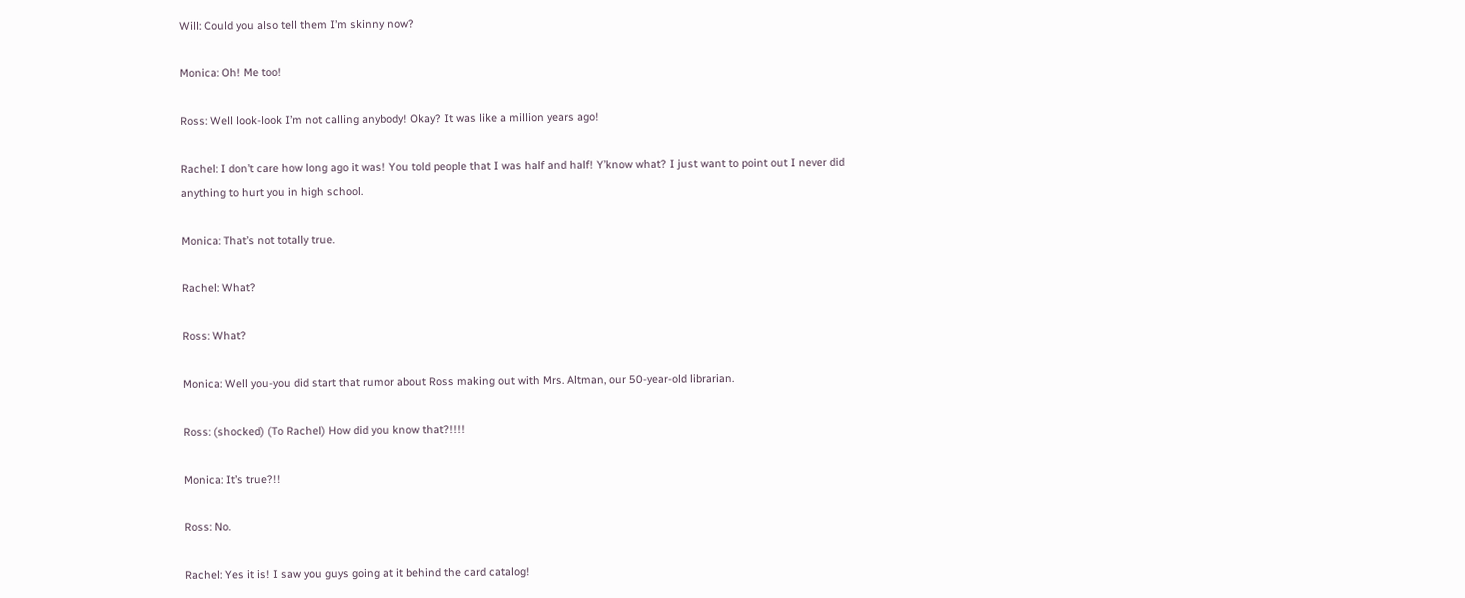Will: Could you also tell them I’m skinny now?

Monica: Oh! Me too!

Ross: Well look-look I’m not calling anybody! Okay? It was like a million years ago!

Rachel: I don’t care how long ago it was! You told people that I was half and half! Y’know what? I just want to point out I never did anything to hurt you in high school.

Monica: That’s not totally true.

Rachel: What?

Ross: What?

Monica: Well you-you did start that rumor about Ross making out with Mrs. Altman, our 50-year-old librarian.

Ross: (shocked) (To Rachel) How did you know that?!!!!

Monica: It’s true?!!

Ross: No.

Rachel: Yes it is! I saw you guys going at it behind the card catalog!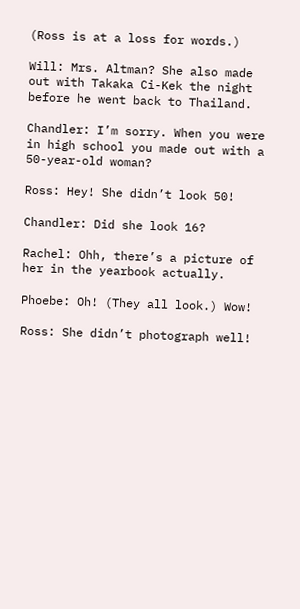(Ross is at a loss for words.)

Will: Mrs. Altman? She also made out with Takaka Ci-Kek the night before he went back to Thailand.

Chandler: I’m sorry. When you were in high school you made out with a 50-year-old woman?

Ross: Hey! She didn’t look 50!

Chandler: Did she look 16?

Rachel: Ohh, there’s a picture of her in the yearbook actually.

Phoebe: Oh! (They all look.) Wow!

Ross: She didn’t photograph well!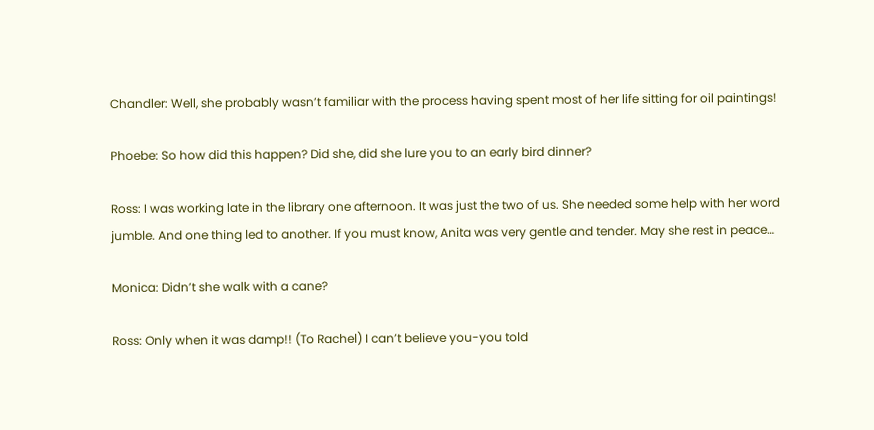Chandler: Well, she probably wasn’t familiar with the process having spent most of her life sitting for oil paintings!

Phoebe: So how did this happen? Did she, did she lure you to an early bird dinner?

Ross: I was working late in the library one afternoon. It was just the two of us. She needed some help with her word jumble. And one thing led to another. If you must know, Anita was very gentle and tender. May she rest in peace…

Monica: Didn’t she walk with a cane?

Ross: Only when it was damp!! (To Rachel) I can’t believe you-you told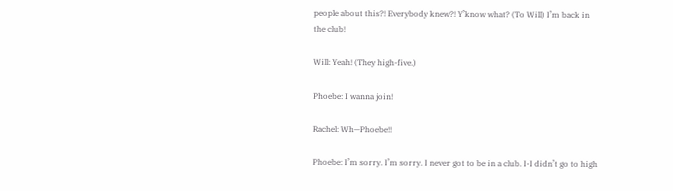people about this?! Everybody knew?! Y’know what? (To Will) I’m back in the club!

Will: Yeah! (They high-five.)

Phoebe: I wanna join!

Rachel: Wh—Phoebe!!

Phoebe: I’m sorry. I’m sorry. I never got to be in a club. I-I didn’t go to high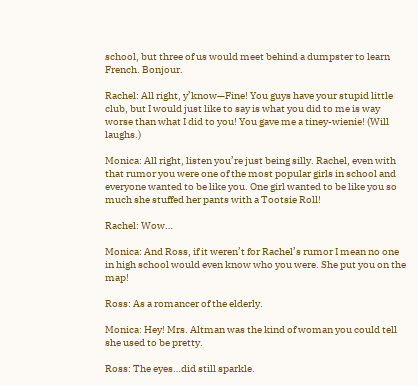school, but three of us would meet behind a dumpster to learn French. Bonjour.

Rachel: All right, y’know—Fine! You guys have your stupid little club, but I would just like to say is what you did to me is way worse than what I did to you! You gave me a tiney-wienie! (Will laughs.)

Monica: All right, listen you’re just being silly. Rachel, even with that rumor you were one of the most popular girls in school and everyone wanted to be like you. One girl wanted to be like you so much she stuffed her pants with a Tootsie Roll!

Rachel: Wow…

Monica: And Ross, if it weren’t for Rachel’s rumor I mean no one in high school would even know who you were. She put you on the map!

Ross: As a romancer of the elderly.

Monica: Hey! Mrs. Altman was the kind of woman you could tell she used to be pretty.

Ross: The eyes…did still sparkle.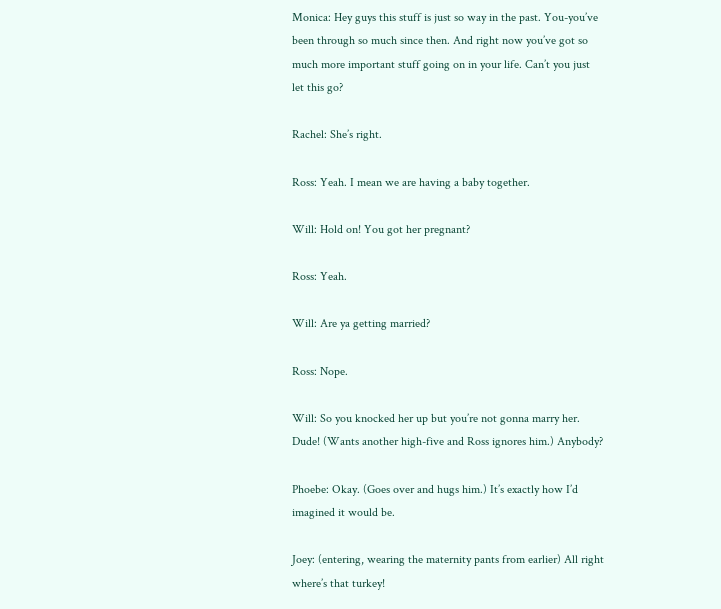Monica: Hey guys this stuff is just so way in the past. You-you’ve been through so much since then. And right now you’ve got so much more important stuff going on in your life. Can’t you just let this go?

Rachel: She’s right.

Ross: Yeah. I mean we are having a baby together.

Will: Hold on! You got her pregnant?

Ross: Yeah.

Will: Are ya getting married?

Ross: Nope.

Will: So you knocked her up but you’re not gonna marry her. Dude! (Wants another high-five and Ross ignores him.) Anybody?

Phoebe: Okay. (Goes over and hugs him.) It’s exactly how I’d imagined it would be.

Joey: (entering, wearing the maternity pants from earlier) All right where’s that turkey!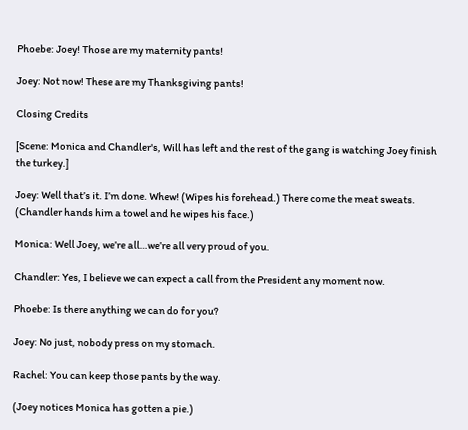Phoebe: Joey! Those are my maternity pants!

Joey: Not now! These are my Thanksgiving pants!

Closing Credits

[Scene: Monica and Chandler's, Will has left and the rest of the gang is watching Joey finish the turkey.]

Joey: Well that’s it. I’m done. Whew! (Wipes his forehead.) There come the meat sweats. (Chandler hands him a towel and he wipes his face.)

Monica: Well Joey, we’re all…we’re all very proud of you.

Chandler: Yes, I believe we can expect a call from the President any moment now.

Phoebe: Is there anything we can do for you?

Joey: No just, nobody press on my stomach.

Rachel: You can keep those pants by the way.

(Joey notices Monica has gotten a pie.)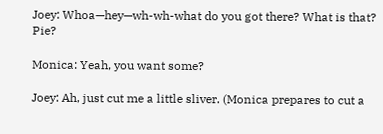Joey: Whoa—hey—wh-wh-what do you got there? What is that? Pie?

Monica: Yeah, you want some?

Joey: Ah, just cut me a little sliver. (Monica prepares to cut a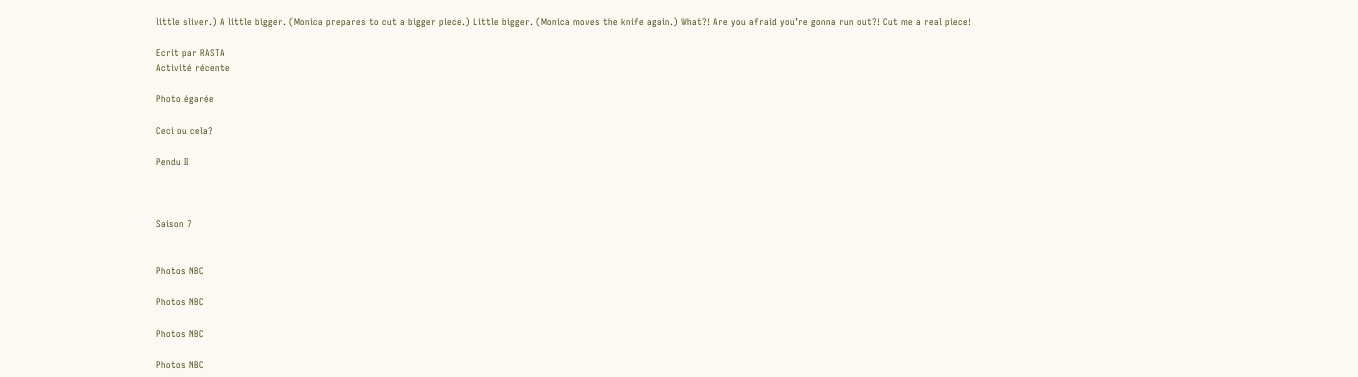little sliver.) A little bigger. (Monica prepares to cut a bigger piece.) Little bigger. (Monica moves the knife again.) What?! Are you afraid you’re gonna run out?! Cut me a real piece!

Ecrit par RASTA
Activité récente

Photo égarée

Ceci ou cela?

Pendu II



Saison 7


Photos NBC

Photos NBC

Photos NBC

Photos NBC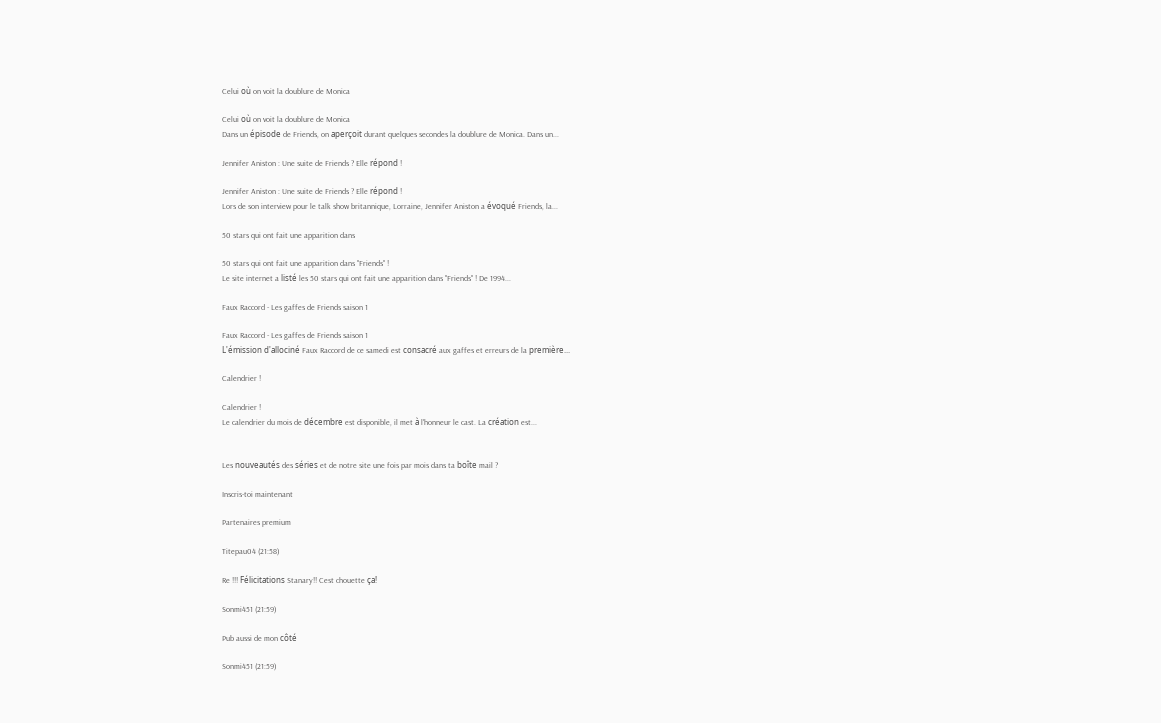Celui où on voit la doublure de Monica

Celui où on voit la doublure de Monica
Dans un épisode de Friends, on aperçoit durant quelques secondes la doublure de Monica. Dans un...

Jennifer Aniston : Une suite de Friends ? Elle répond !

Jennifer Aniston : Une suite de Friends ? Elle répond !
Lors de son interview pour le talk show britannique, Lorraine, Jennifer Aniston a évoqué Friends, la...

50 stars qui ont fait une apparition dans

50 stars qui ont fait une apparition dans "Friends" !
Le site internet a listé les 50 stars qui ont fait une apparition dans "Friends" ! De 1994...

Faux Raccord - Les gaffes de Friends saison 1

Faux Raccord - Les gaffes de Friends saison 1
L'émission d'allociné Faux Raccord de ce samedi est consacré aux gaffes et erreurs de la première...

Calendrier !

Calendrier !
Le calendrier du mois de décembre est disponible, il met à l'honneur le cast. La création est...


Les nouveautés des séries et de notre site une fois par mois dans ta boîte mail ?

Inscris-toi maintenant

Partenaires premium

Titepau04 (21:58)

Re !!! Félicitations Stanary!! Cest chouette ça!

Sonmi451 (21:59)

Pub aussi de mon côté

Sonmi451 (21:59)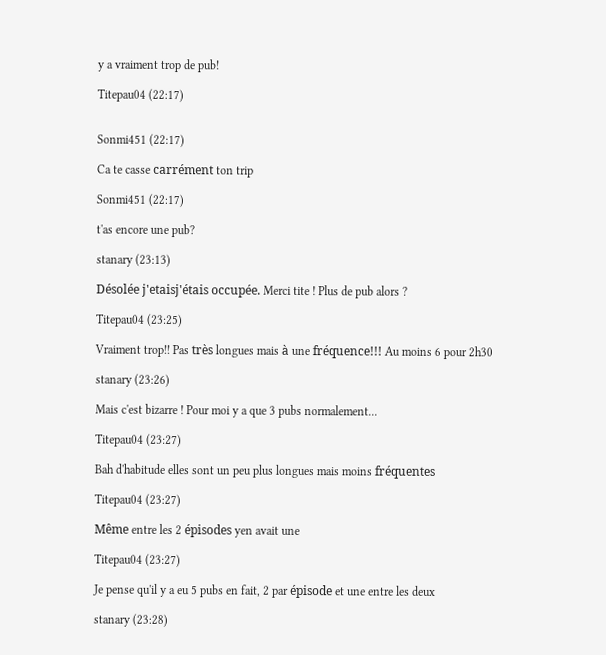y a vraiment trop de pub!

Titepau04 (22:17)


Sonmi451 (22:17)

Ca te casse carrément ton trip

Sonmi451 (22:17)

t'as encore une pub?

stanary (23:13)

Désolée j'etaisj'étais occupée. Merci tite ! Plus de pub alors ?

Titepau04 (23:25)

Vraiment trop!! Pas très longues mais à une fréquence!!! Au moins 6 pour 2h30

stanary (23:26)

Mais c'est bizarre ! Pour moi y a que 3 pubs normalement...

Titepau04 (23:27)

Bah d'habitude elles sont un peu plus longues mais moins fréquentes

Titepau04 (23:27)

Même entre les 2 épisodes yen avait une

Titepau04 (23:27)

Je pense qu'il y a eu 5 pubs en fait, 2 par épisode et une entre les deux

stanary (23:28)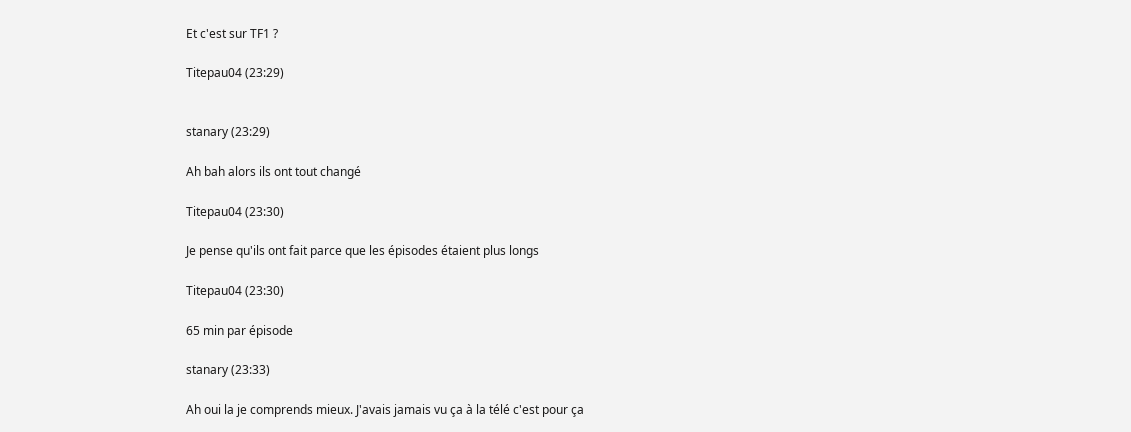Et c'est sur TF1 ?

Titepau04 (23:29)


stanary (23:29)

Ah bah alors ils ont tout changé

Titepau04 (23:30)

Je pense qu'ils ont fait parce que les épisodes étaient plus longs

Titepau04 (23:30)

65 min par épisode

stanary (23:33)

Ah oui la je comprends mieux. J'avais jamais vu ça à la télé c'est pour ça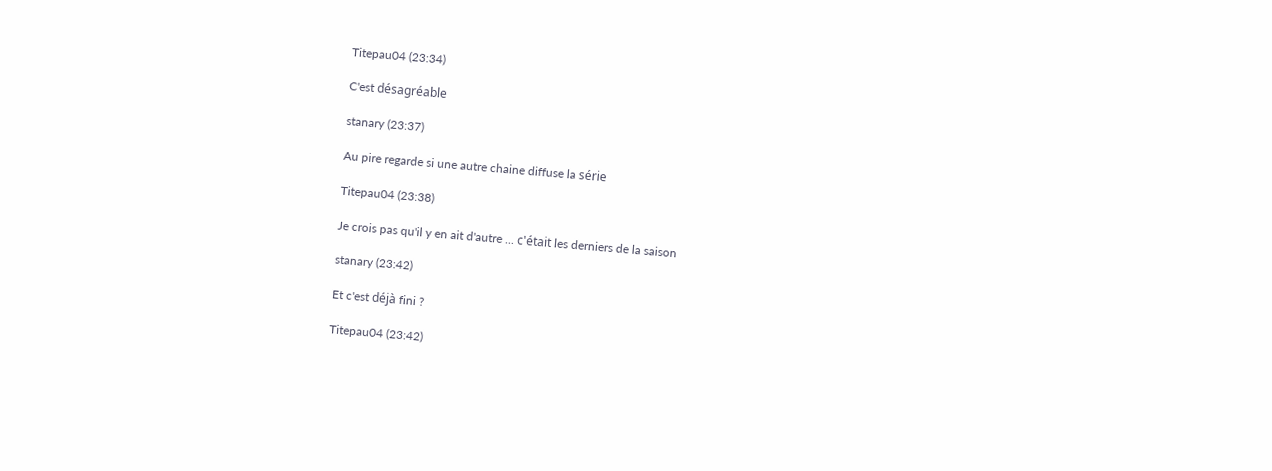Titepau04 (23:34)

C'est désagréable

stanary (23:37)

Au pire regarde si une autre chaine diffuse la série

Titepau04 (23:38)

Je crois pas qu'il y en ait d'autre ... c'était les derniers de la saison

stanary (23:42)

Et c'est déjà fini ?

Titepau04 (23:42)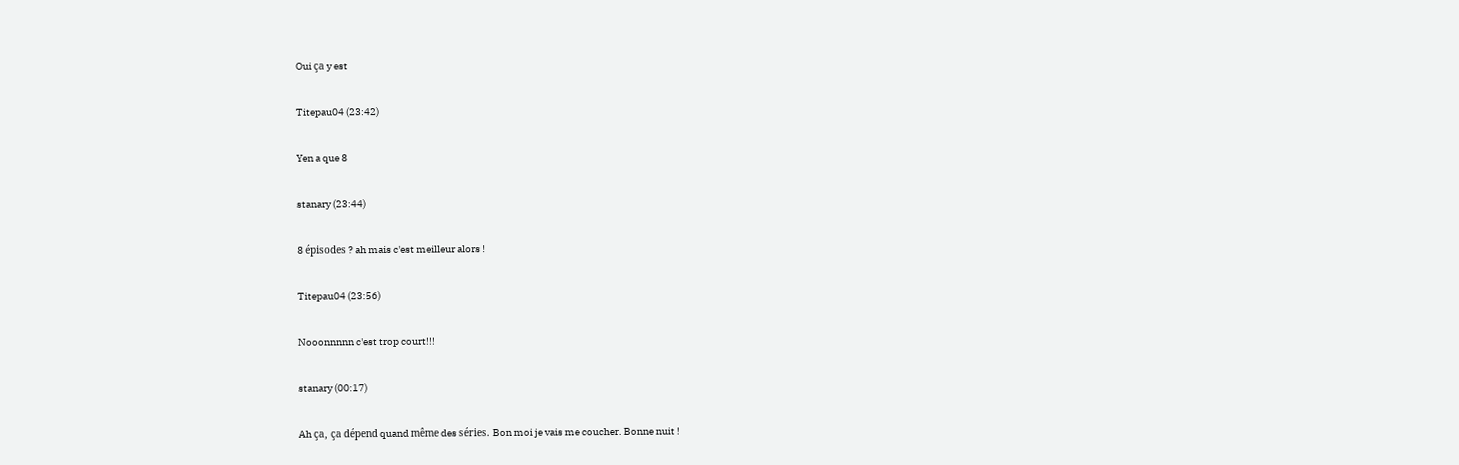Oui ça y est

Titepau04 (23:42)

Yen a que 8

stanary (23:44)

8 épisodes ? ah mais c'est meilleur alors !

Titepau04 (23:56)

Nooonnnnn c'est trop court!!!

stanary (00:17)

Ah ça, ça dépend quand même des séries. Bon moi je vais me coucher. Bonne nuit !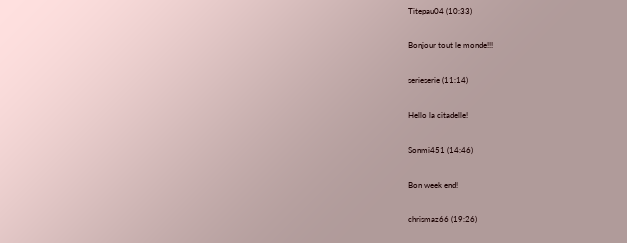Titepau04 (10:33)

Bonjour tout le monde!!!

serieserie (11:14)

Hello la citadelle!

Sonmi451 (14:46)

Bon week end!

chrismaz66 (19:26)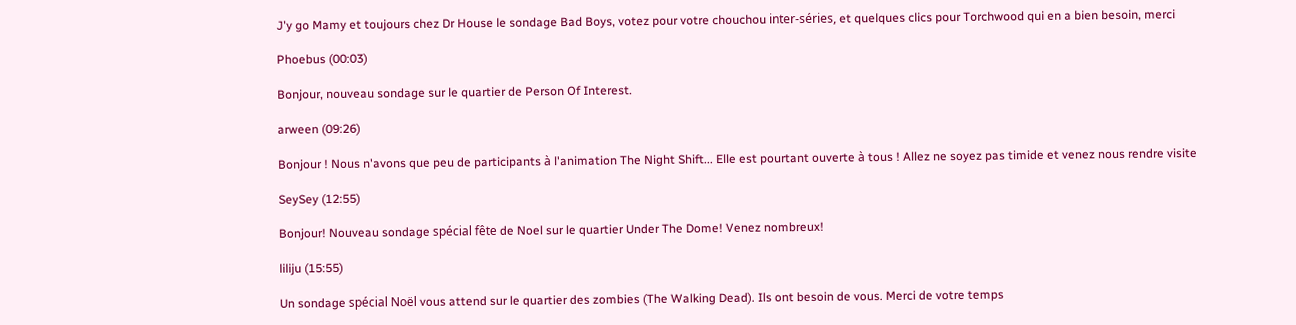J'y go Mamy et toujours chez Dr House le sondage Bad Boys, votez pour votre chouchou inter-séries, et quelques clics pour Torchwood qui en a bien besoin, merci

Phoebus (00:03)

Bonjour, nouveau sondage sur le quartier de Person Of Interest.

arween (09:26)

Bonjour ! Nous n'avons que peu de participants à l'animation The Night Shift... Elle est pourtant ouverte à tous ! Allez ne soyez pas timide et venez nous rendre visite

SeySey (12:55)

Bonjour! Nouveau sondage spécial fête de Noel sur le quartier Under The Dome! Venez nombreux!

liliju (15:55)

Un sondage spécial Noël vous attend sur le quartier des zombies (The Walking Dead). Ils ont besoin de vous. Merci de votre temps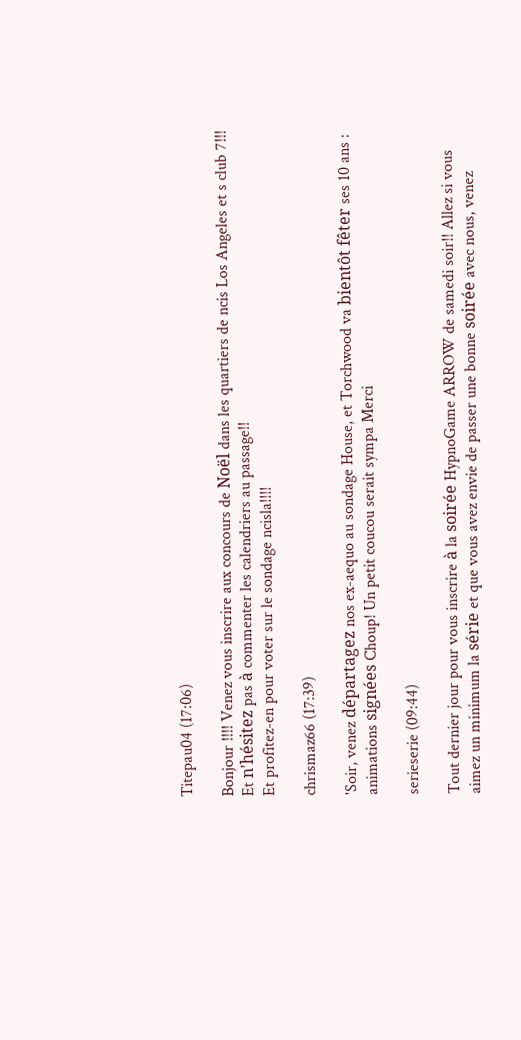Titepau04 (17:06)

Bonjour !!!! Venez vous inscrire aux concours de Noël dans les quartiers de ncis Los Angeles et s club 7!!!
Et n'hésitez pas à commenter les calendriers au passage!!
Et profitez-en pour voter sur le sondage ncisla!!!!

chrismaz66 (17:39)

'Soir, venez départagez nos ex-aequo au sondage House, et Torchwood va bientôt fêter ses 10 ans : animations signées Choup! Un petit coucou serait sympa Merci

serieserie (09:44)

Tout dernier jour pour vous inscrire à la soirée HypnoGame ARROW de samedi soir!! Allez si vous aimez un minimum la série et que vous avez envie de passer une bonne soirée avec nous, venez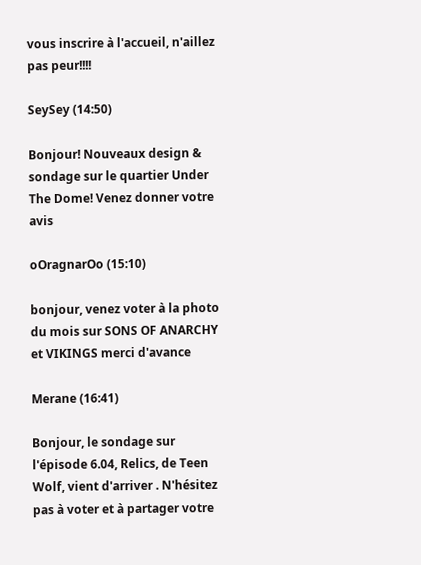vous inscrire à l'accueil, n'aillez pas peur!!!!

SeySey (14:50)

Bonjour! Nouveaux design & sondage sur le quartier Under The Dome! Venez donner votre avis

oOragnarOo (15:10)

bonjour, venez voter à la photo du mois sur SONS OF ANARCHY et VIKINGS merci d'avance

Merane (16:41)

Bonjour, le sondage sur l'épisode 6.04, Relics, de Teen Wolf, vient d'arriver . N'hésitez pas à voter et à partager votre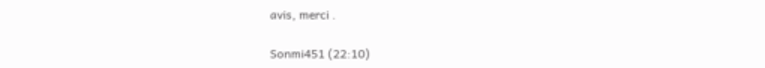avis, merci .

Sonmi451 (22:10)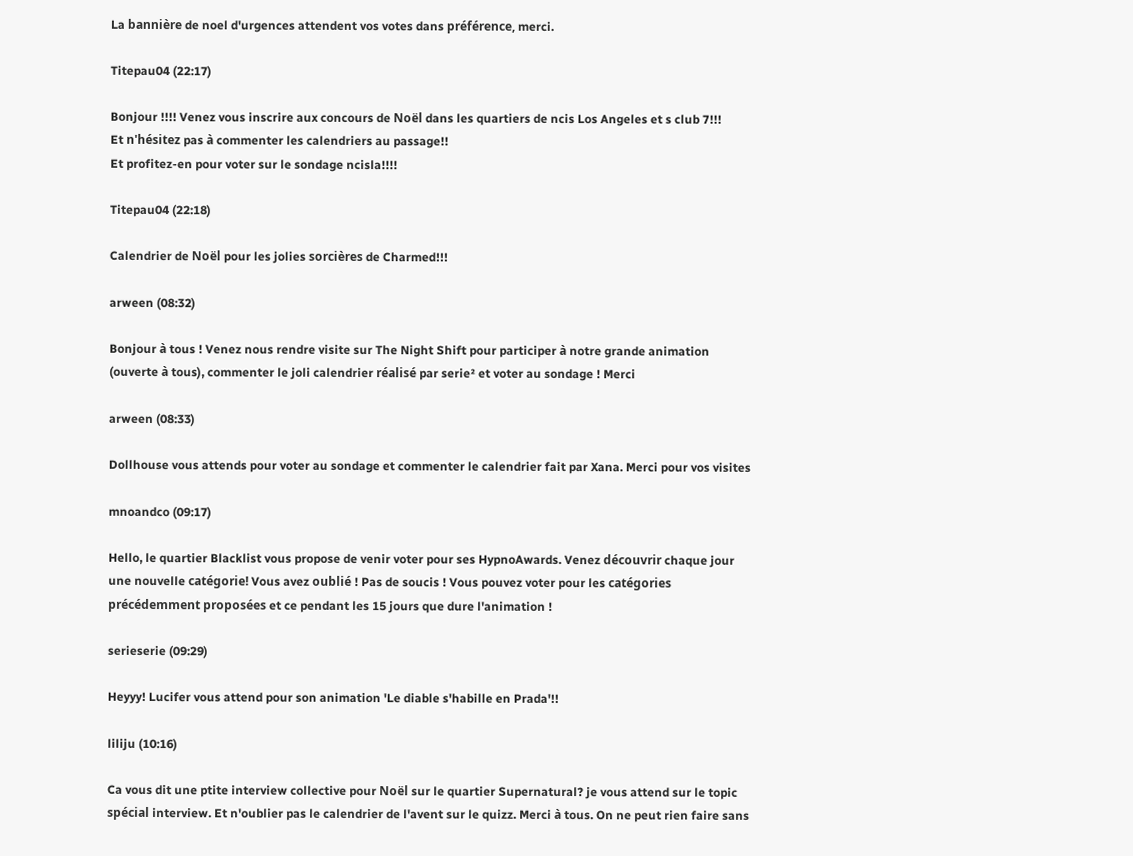La bannière de noel d'urgences attendent vos votes dans préférence, merci.

Titepau04 (22:17)

Bonjour !!!! Venez vous inscrire aux concours de Noël dans les quartiers de ncis Los Angeles et s club 7!!!
Et n'hésitez pas à commenter les calendriers au passage!!
Et profitez-en pour voter sur le sondage ncisla!!!!

Titepau04 (22:18)

Calendrier de Noël pour les jolies sorcières de Charmed!!!

arween (08:32)

Bonjour à tous ! Venez nous rendre visite sur The Night Shift pour participer à notre grande animation (ouverte à tous), commenter le joli calendrier réalisé par serie² et voter au sondage ! Merci

arween (08:33)

Dollhouse vous attends pour voter au sondage et commenter le calendrier fait par Xana. Merci pour vos visites

mnoandco (09:17)

Hello, le quartier Blacklist vous propose de venir voter pour ses HypnoAwards. Venez découvrir chaque jour une nouvelle catégorie! Vous avez oublié ! Pas de soucis ! Vous pouvez voter pour les catégories précédemment proposées et ce pendant les 15 jours que dure l'animation !

serieserie (09:29)

Heyyy! Lucifer vous attend pour son animation 'Le diable s'habille en Prada'!!

liliju (10:16)

Ca vous dit une ptite interview collective pour Noël sur le quartier Supernatural? je vous attend sur le topic spécial interview. Et n'oublier pas le calendrier de l'avent sur le quizz. Merci à tous. On ne peut rien faire sans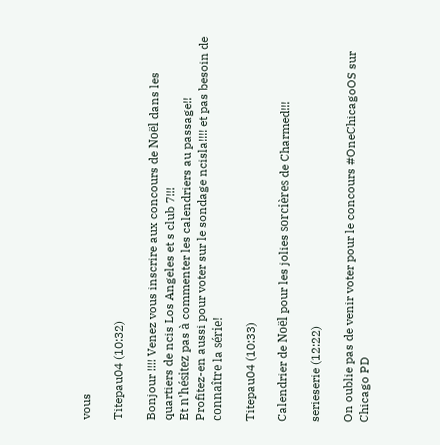vous

Titepau04 (10:32)

Bonjour !!!! Venez vous inscrire aux concours de Noël dans les quartiers de ncis Los Angeles et s club 7!!!
Et n'hésitez pas à commenter les calendriers au passage!!
Profitez-en aussi pour voter sur le sondage ncisla!!!! et pas besoin de connaître la série!

Titepau04 (10:33)

Calendrier de Noël pour les jolies sorcières de Charmed!!!

serieserie (12:22)

On oublie pas de venir voter pour le concours #OneChicagoOS sur Chicago PD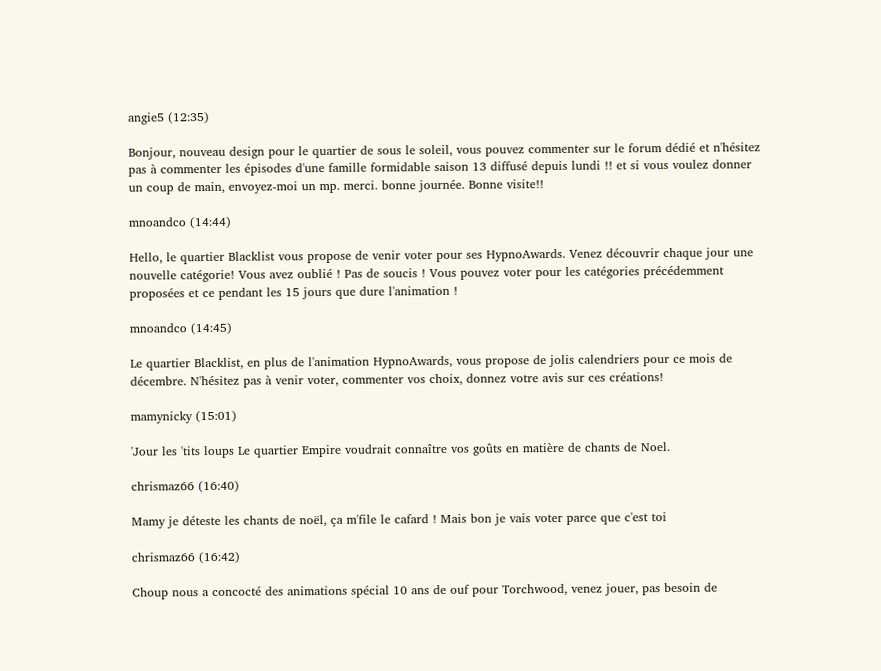angie5 (12:35)

Bonjour, nouveau design pour le quartier de sous le soleil, vous pouvez commenter sur le forum dédié et n'hésitez pas à commenter les épisodes d'une famille formidable saison 13 diffusé depuis lundi !! et si vous voulez donner un coup de main, envoyez-moi un mp. merci. bonne journée. Bonne visite!!

mnoandco (14:44)

Hello, le quartier Blacklist vous propose de venir voter pour ses HypnoAwards. Venez découvrir chaque jour une nouvelle catégorie! Vous avez oublié ! Pas de soucis ! Vous pouvez voter pour les catégories précédemment proposées et ce pendant les 15 jours que dure l'animation !

mnoandco (14:45)

Le quartier Blacklist, en plus de l'animation HypnoAwards, vous propose de jolis calendriers pour ce mois de décembre. N'hésitez pas à venir voter, commenter vos choix, donnez votre avis sur ces créations!

mamynicky (15:01)

'Jour les 'tits loups Le quartier Empire voudrait connaître vos goûts en matière de chants de Noel.

chrismaz66 (16:40)

Mamy je déteste les chants de noël, ça m'file le cafard ! Mais bon je vais voter parce que c'est toi

chrismaz66 (16:42)

Choup nous a concocté des animations spécial 10 ans de ouf pour Torchwood, venez jouer, pas besoin de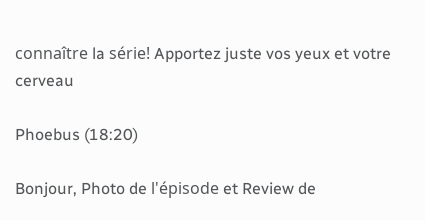connaître la série! Apportez juste vos yeux et votre cerveau

Phoebus (18:20)

Bonjour, Photo de l'épisode et Review de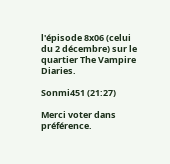l'épisode 8x06 (celui du 2 décembre) sur le quartier The Vampire Diaries.

Sonmi451 (21:27)

Merci voter dans préférence.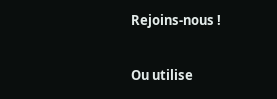Rejoins-nous !

Ou utilise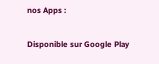nos Apps :

Disponible sur Google Play